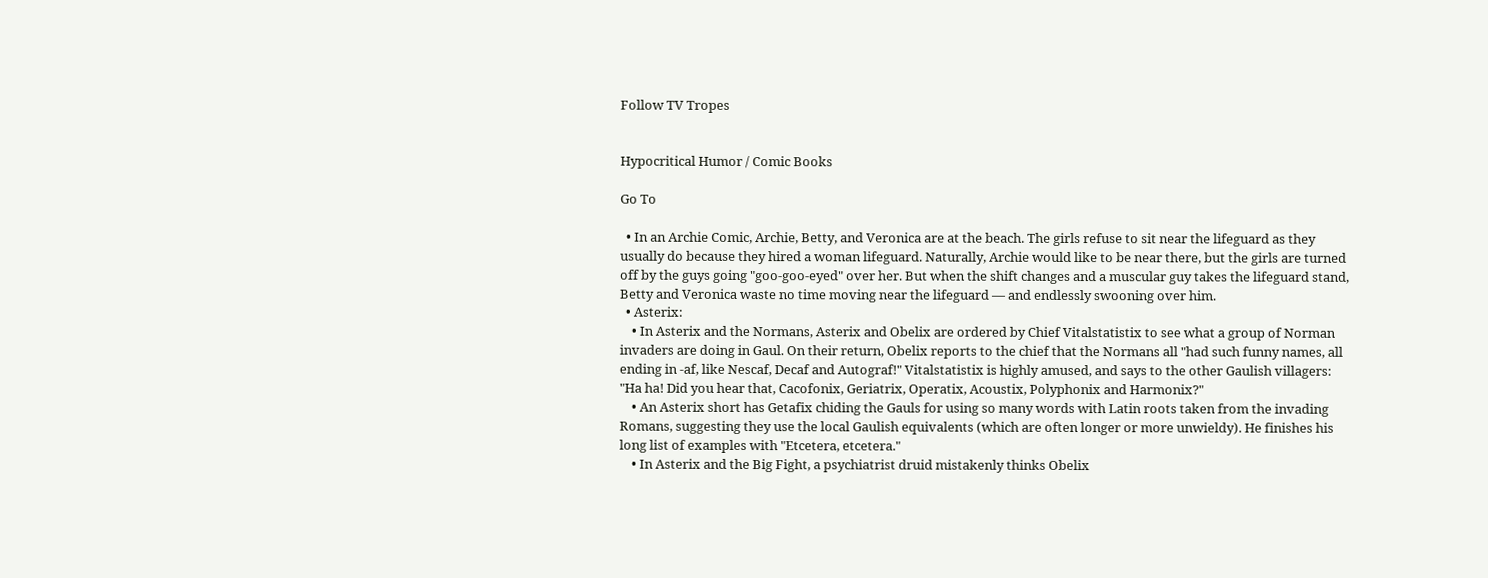Follow TV Tropes


Hypocritical Humor / Comic Books

Go To

  • In an Archie Comic, Archie, Betty, and Veronica are at the beach. The girls refuse to sit near the lifeguard as they usually do because they hired a woman lifeguard. Naturally, Archie would like to be near there, but the girls are turned off by the guys going "goo-goo-eyed" over her. But when the shift changes and a muscular guy takes the lifeguard stand, Betty and Veronica waste no time moving near the lifeguard — and endlessly swooning over him.
  • Asterix:
    • In Asterix and the Normans, Asterix and Obelix are ordered by Chief Vitalstatistix to see what a group of Norman invaders are doing in Gaul. On their return, Obelix reports to the chief that the Normans all "had such funny names, all ending in -af, like Nescaf, Decaf and Autograf!" Vitalstatistix is highly amused, and says to the other Gaulish villagers: "Ha ha! Did you hear that, Cacofonix, Geriatrix, Operatix, Acoustix, Polyphonix and Harmonix?"
    • An Asterix short has Getafix chiding the Gauls for using so many words with Latin roots taken from the invading Romans, suggesting they use the local Gaulish equivalents (which are often longer or more unwieldy). He finishes his long list of examples with "Etcetera, etcetera."
    • In Asterix and the Big Fight, a psychiatrist druid mistakenly thinks Obelix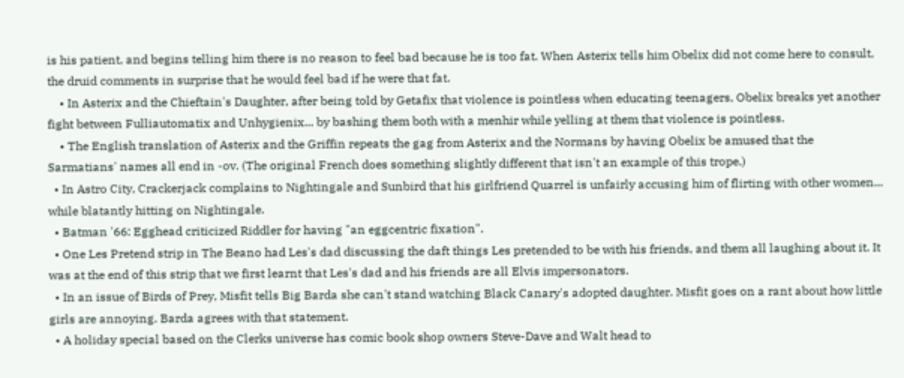is his patient, and begins telling him there is no reason to feel bad because he is too fat. When Asterix tells him Obelix did not come here to consult, the druid comments in surprise that he would feel bad if he were that fat.
    • In Asterix and the Chieftain's Daughter, after being told by Getafix that violence is pointless when educating teenagers, Obelix breaks yet another fight between Fulliautomatix and Unhygienix... by bashing them both with a menhir while yelling at them that violence is pointless.
    • The English translation of Asterix and the Griffin repeats the gag from Asterix and the Normans by having Obelix be amused that the Sarmatians' names all end in -ov. (The original French does something slightly different that isn't an example of this trope.)
  • In Astro City, Crackerjack complains to Nightingale and Sunbird that his girlfriend Quarrel is unfairly accusing him of flirting with other women... while blatantly hitting on Nightingale.
  • Batman '66: Egghead criticized Riddler for having "an eggcentric fixation".
  • One Les Pretend strip in The Beano had Les's dad discussing the daft things Les pretended to be with his friends, and them all laughing about it. It was at the end of this strip that we first learnt that Les's dad and his friends are all Elvis impersonators.
  • In an issue of Birds of Prey, Misfit tells Big Barda she can't stand watching Black Canary's adopted daughter. Misfit goes on a rant about how little girls are annoying. Barda agrees with that statement.
  • A holiday special based on the Clerks universe has comic book shop owners Steve-Dave and Walt head to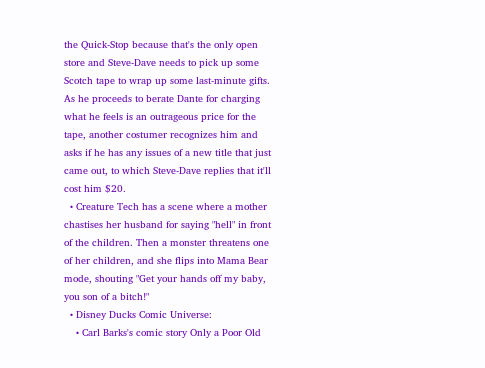the Quick-Stop because that's the only open store and Steve-Dave needs to pick up some Scotch tape to wrap up some last-minute gifts. As he proceeds to berate Dante for charging what he feels is an outrageous price for the tape, another costumer recognizes him and asks if he has any issues of a new title that just came out, to which Steve-Dave replies that it'll cost him $20.
  • Creature Tech has a scene where a mother chastises her husband for saying "hell" in front of the children. Then a monster threatens one of her children, and she flips into Mama Bear mode, shouting "Get your hands off my baby, you son of a bitch!"
  • Disney Ducks Comic Universe:
    • Carl Barks's comic story Only a Poor Old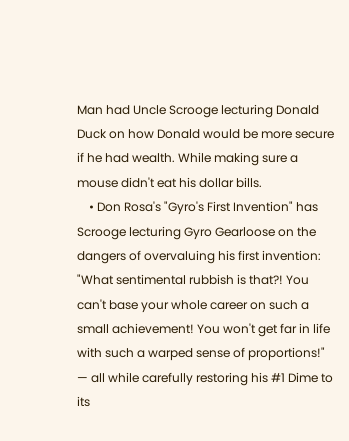Man had Uncle Scrooge lecturing Donald Duck on how Donald would be more secure if he had wealth. While making sure a mouse didn't eat his dollar bills.
    • Don Rosa's "Gyro's First Invention" has Scrooge lecturing Gyro Gearloose on the dangers of overvaluing his first invention: "What sentimental rubbish is that?! You can't base your whole career on such a small achievement! You won't get far in life with such a warped sense of proportions!" — all while carefully restoring his #1 Dime to its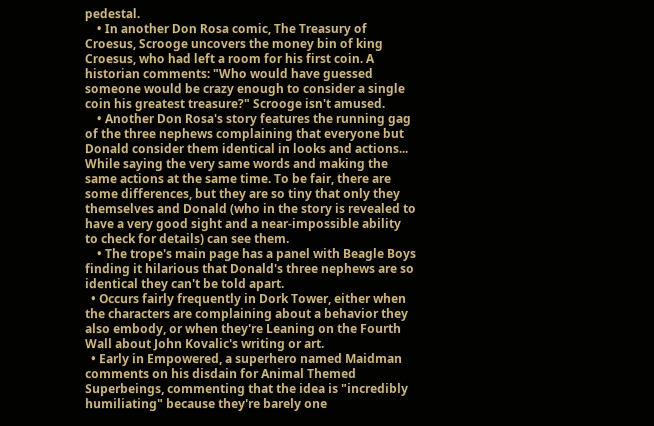pedestal.
    • In another Don Rosa comic, The Treasury of Croesus, Scrooge uncovers the money bin of king Croesus, who had left a room for his first coin. A historian comments: "Who would have guessed someone would be crazy enough to consider a single coin his greatest treasure?" Scrooge isn't amused.
    • Another Don Rosa's story features the running gag of the three nephews complaining that everyone but Donald consider them identical in looks and actions... While saying the very same words and making the same actions at the same time. To be fair, there are some differences, but they are so tiny that only they themselves and Donald (who in the story is revealed to have a very good sight and a near-impossible ability to check for details) can see them.
    • The trope's main page has a panel with Beagle Boys finding it hilarious that Donald's three nephews are so identical they can't be told apart.
  • Occurs fairly frequently in Dork Tower, either when the characters are complaining about a behavior they also embody, or when they're Leaning on the Fourth Wall about John Kovalic's writing or art.
  • Early in Empowered, a superhero named Maidman comments on his disdain for Animal Themed Superbeings, commenting that the idea is "incredibly humiliating" because they're barely one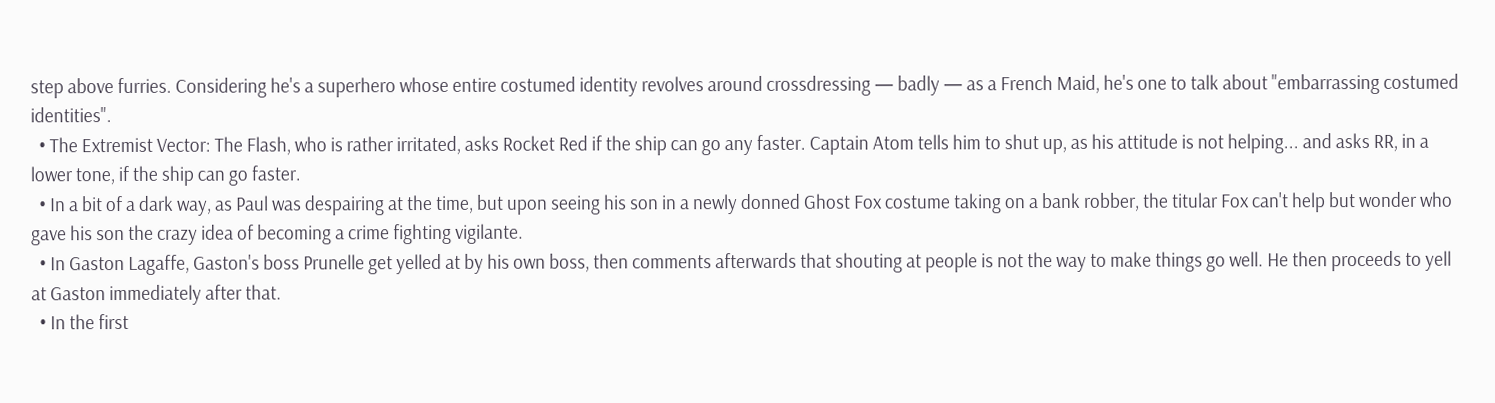step above furries. Considering he's a superhero whose entire costumed identity revolves around crossdressing — badly — as a French Maid, he's one to talk about "embarrassing costumed identities".
  • The Extremist Vector: The Flash, who is rather irritated, asks Rocket Red if the ship can go any faster. Captain Atom tells him to shut up, as his attitude is not helping... and asks RR, in a lower tone, if the ship can go faster.
  • In a bit of a dark way, as Paul was despairing at the time, but upon seeing his son in a newly donned Ghost Fox costume taking on a bank robber, the titular Fox can't help but wonder who gave his son the crazy idea of becoming a crime fighting vigilante.
  • In Gaston Lagaffe, Gaston's boss Prunelle get yelled at by his own boss, then comments afterwards that shouting at people is not the way to make things go well. He then proceeds to yell at Gaston immediately after that.
  • In the first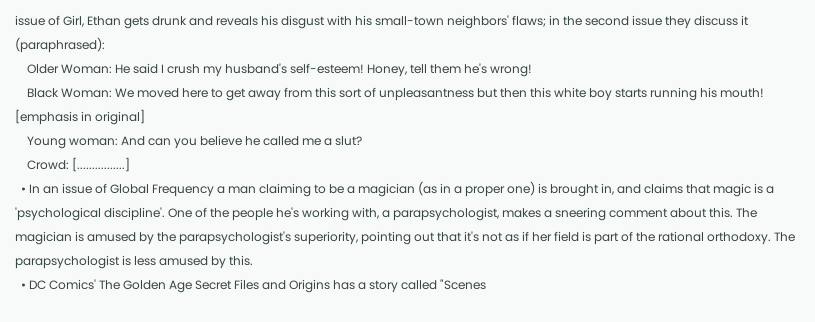issue of Girl, Ethan gets drunk and reveals his disgust with his small-town neighbors' flaws; in the second issue they discuss it (paraphrased):
    Older Woman: He said I crush my husband's self-esteem! Honey, tell them he's wrong!
    Black Woman: We moved here to get away from this sort of unpleasantness but then this white boy starts running his mouth! [emphasis in original]
    Young woman: And can you believe he called me a slut?
    Crowd: [................]
  • In an issue of Global Frequency a man claiming to be a magician (as in a proper one) is brought in, and claims that magic is a 'psychological discipline'. One of the people he's working with, a parapsychologist, makes a sneering comment about this. The magician is amused by the parapsychologist's superiority, pointing out that it's not as if her field is part of the rational orthodoxy. The parapsychologist is less amused by this.
  • DC Comics' The Golden Age Secret Files and Origins has a story called "Scenes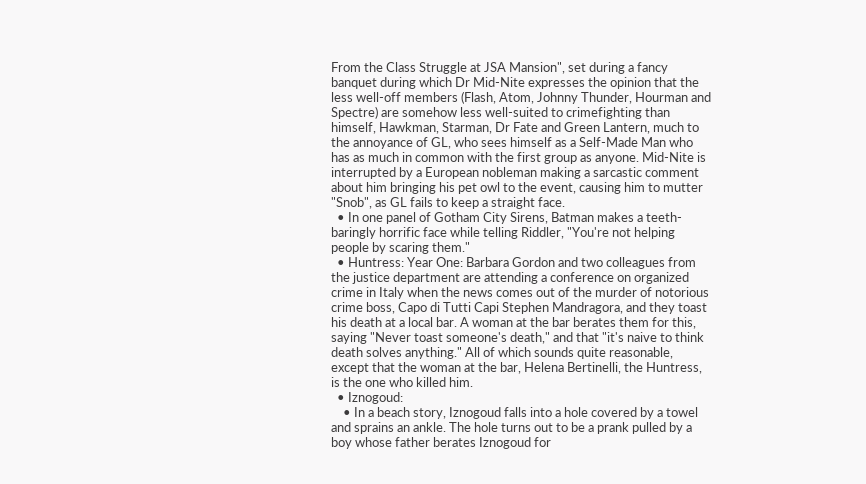From the Class Struggle at JSA Mansion", set during a fancy banquet during which Dr Mid-Nite expresses the opinion that the less well-off members (Flash, Atom, Johnny Thunder, Hourman and Spectre) are somehow less well-suited to crimefighting than himself, Hawkman, Starman, Dr Fate and Green Lantern, much to the annoyance of GL, who sees himself as a Self-Made Man who has as much in common with the first group as anyone. Mid-Nite is interrupted by a European nobleman making a sarcastic comment about him bringing his pet owl to the event, causing him to mutter "Snob", as GL fails to keep a straight face.
  • In one panel of Gotham City Sirens, Batman makes a teeth-baringly horrific face while telling Riddler, "You're not helping people by scaring them."
  • Huntress: Year One: Barbara Gordon and two colleagues from the justice department are attending a conference on organized crime in Italy when the news comes out of the murder of notorious crime boss, Capo di Tutti Capi Stephen Mandragora, and they toast his death at a local bar. A woman at the bar berates them for this, saying "Never toast someone's death," and that "it's naive to think death solves anything." All of which sounds quite reasonable, except that the woman at the bar, Helena Bertinelli, the Huntress, is the one who killed him.
  • Iznogoud:
    • In a beach story, Iznogoud falls into a hole covered by a towel and sprains an ankle. The hole turns out to be a prank pulled by a boy whose father berates Iznogoud for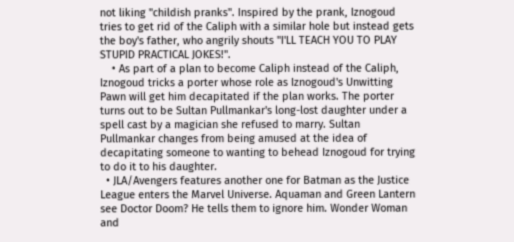not liking "childish pranks". Inspired by the prank, Iznogoud tries to get rid of the Caliph with a similar hole but instead gets the boy's father, who angrily shouts "I'LL TEACH YOU TO PLAY STUPID PRACTICAL JOKES!".
    • As part of a plan to become Caliph instead of the Caliph, Iznogoud tricks a porter whose role as Iznogoud's Unwitting Pawn will get him decapitated if the plan works. The porter turns out to be Sultan Pullmankar's long-lost daughter under a spell cast by a magician she refused to marry. Sultan Pullmankar changes from being amused at the idea of decapitating someone to wanting to behead Iznogoud for trying to do it to his daughter.
  • JLA/Avengers features another one for Batman as the Justice League enters the Marvel Universe. Aquaman and Green Lantern see Doctor Doom? He tells them to ignore him. Wonder Woman and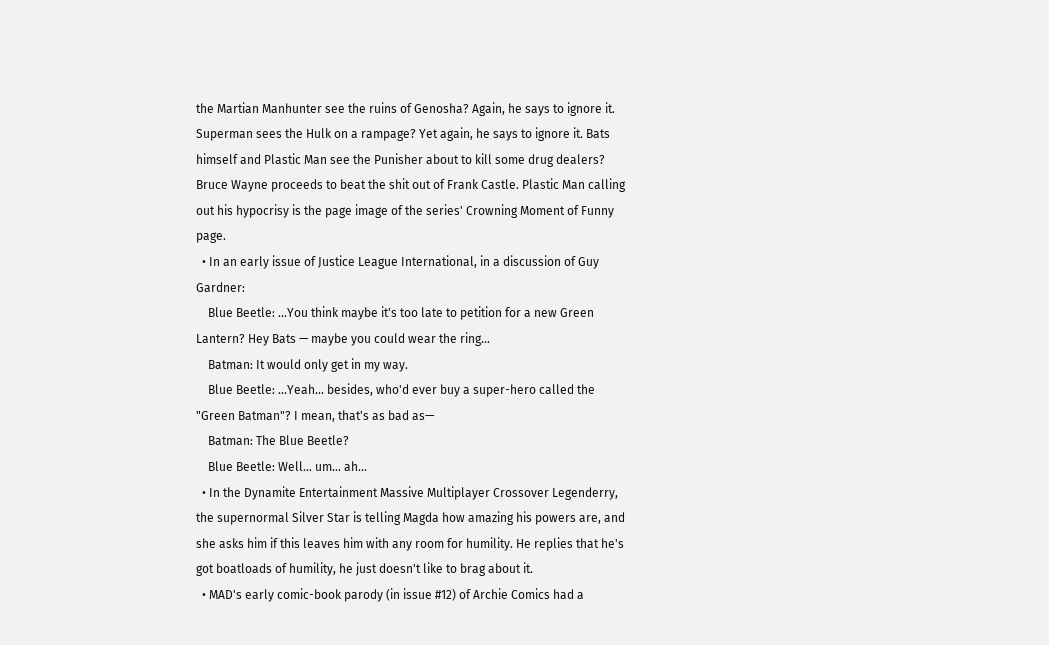the Martian Manhunter see the ruins of Genosha? Again, he says to ignore it. Superman sees the Hulk on a rampage? Yet again, he says to ignore it. Bats himself and Plastic Man see the Punisher about to kill some drug dealers? Bruce Wayne proceeds to beat the shit out of Frank Castle. Plastic Man calling out his hypocrisy is the page image of the series' Crowning Moment of Funny page.
  • In an early issue of Justice League International, in a discussion of Guy Gardner:
    Blue Beetle: ...You think maybe it's too late to petition for a new Green Lantern? Hey Bats — maybe you could wear the ring...
    Batman: It would only get in my way.
    Blue Beetle: ...Yeah... besides, who'd ever buy a super-hero called the "Green Batman"? I mean, that's as bad as—
    Batman: The Blue Beetle?
    Blue Beetle: Well... um... ah...
  • In the Dynamite Entertainment Massive Multiplayer Crossover Legenderry, the supernormal Silver Star is telling Magda how amazing his powers are, and she asks him if this leaves him with any room for humility. He replies that he's got boatloads of humility, he just doesn't like to brag about it.
  • MAD's early comic-book parody (in issue #12) of Archie Comics had a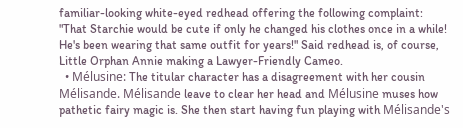familiar-looking white-eyed redhead offering the following complaint: "That Starchie would be cute if only he changed his clothes once in a while! He's been wearing that same outfit for years!" Said redhead is, of course, Little Orphan Annie making a Lawyer-Friendly Cameo.
  • Mélusine: The titular character has a disagreement with her cousin Mélisande. Mélisande leave to clear her head and Mélusine muses how pathetic fairy magic is. She then start having fun playing with Mélisande's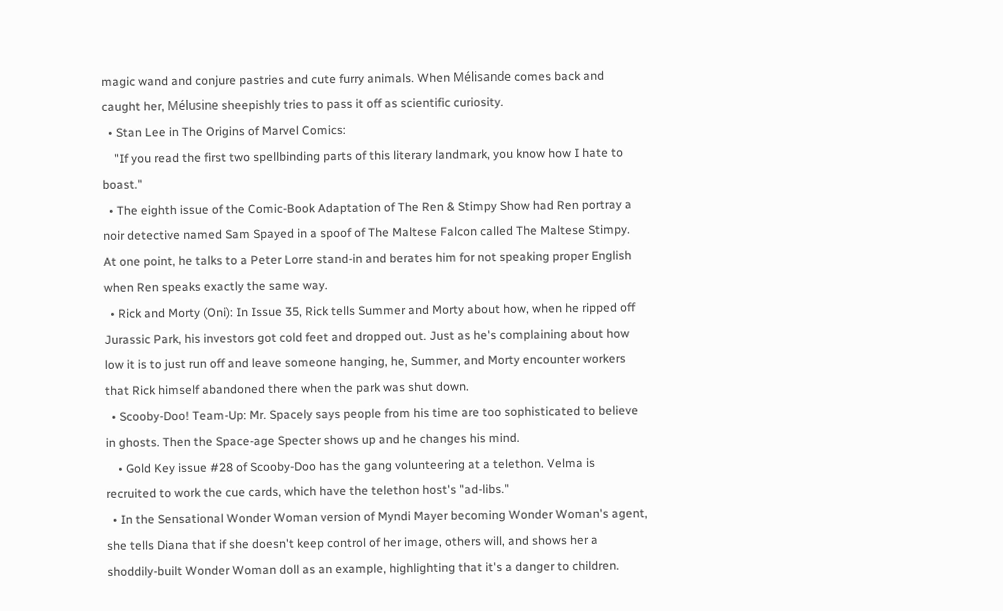magic wand and conjure pastries and cute furry animals. When Mélisande comes back and caught her, Mélusine sheepishly tries to pass it off as scientific curiosity.
  • Stan Lee in The Origins of Marvel Comics:
    "If you read the first two spellbinding parts of this literary landmark, you know how I hate to boast."
  • The eighth issue of the Comic-Book Adaptation of The Ren & Stimpy Show had Ren portray a noir detective named Sam Spayed in a spoof of The Maltese Falcon called The Maltese Stimpy. At one point, he talks to a Peter Lorre stand-in and berates him for not speaking proper English when Ren speaks exactly the same way.
  • Rick and Morty (Oni): In Issue 35, Rick tells Summer and Morty about how, when he ripped off Jurassic Park, his investors got cold feet and dropped out. Just as he's complaining about how low it is to just run off and leave someone hanging, he, Summer, and Morty encounter workers that Rick himself abandoned there when the park was shut down.
  • Scooby-Doo! Team-Up: Mr. Spacely says people from his time are too sophisticated to believe in ghosts. Then the Space-age Specter shows up and he changes his mind.
    • Gold Key issue #28 of Scooby-Doo has the gang volunteering at a telethon. Velma is recruited to work the cue cards, which have the telethon host's "ad-libs."
  • In the Sensational Wonder Woman version of Myndi Mayer becoming Wonder Woman's agent, she tells Diana that if she doesn't keep control of her image, others will, and shows her a shoddily-built Wonder Woman doll as an example, highlighting that it's a danger to children.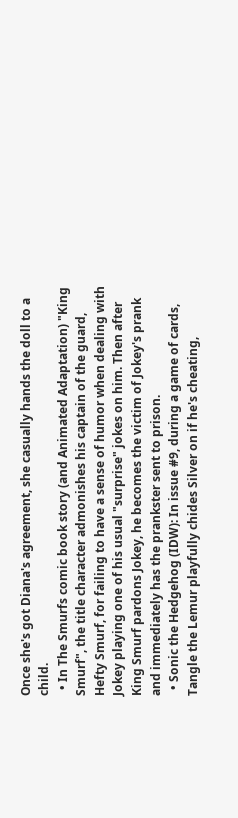Once she's got Diana's agreement, she casually hands the doll to a child.
  • In The Smurfs comic book story (and Animated Adaptation) "King Smurf", the title character admonishes his captain of the guard, Hefty Smurf, for failing to have a sense of humor when dealing with Jokey playing one of his usual "surprise" jokes on him. Then after King Smurf pardons Jokey, he becomes the victim of Jokey's prank and immediately has the prankster sent to prison.
  • Sonic the Hedgehog (IDW): In issue #9, during a game of cards, Tangle the Lemur playfully chides Silver on if he's cheating,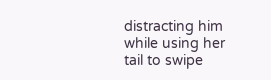distracting him while using her tail to swipe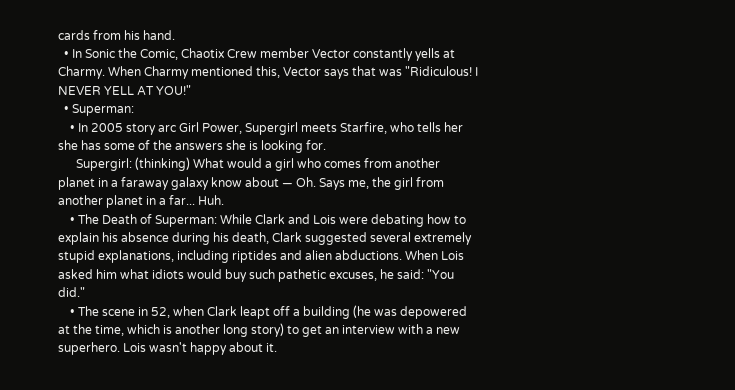cards from his hand.
  • In Sonic the Comic, Chaotix Crew member Vector constantly yells at Charmy. When Charmy mentioned this, Vector says that was "Ridiculous! I NEVER YELL AT YOU!"
  • Superman:
    • In 2005 story arc Girl Power, Supergirl meets Starfire, who tells her she has some of the answers she is looking for.
      Supergirl: (thinking) What would a girl who comes from another planet in a faraway galaxy know about — Oh. Says me, the girl from another planet in a far... Huh.
    • The Death of Superman: While Clark and Lois were debating how to explain his absence during his death, Clark suggested several extremely stupid explanations, including riptides and alien abductions. When Lois asked him what idiots would buy such pathetic excuses, he said: "You did."
    • The scene in 52, when Clark leapt off a building (he was depowered at the time, which is another long story) to get an interview with a new superhero. Lois wasn't happy about it.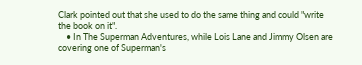Clark pointed out that she used to do the same thing and could "write the book on it".
    • In The Superman Adventures, while Lois Lane and Jimmy Olsen are covering one of Superman's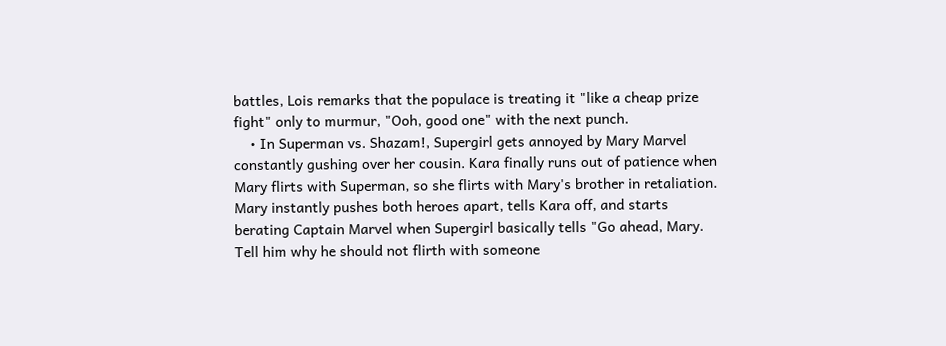battles, Lois remarks that the populace is treating it "like a cheap prize fight" only to murmur, "Ooh, good one" with the next punch.
    • In Superman vs. Shazam!, Supergirl gets annoyed by Mary Marvel constantly gushing over her cousin. Kara finally runs out of patience when Mary flirts with Superman, so she flirts with Mary's brother in retaliation. Mary instantly pushes both heroes apart, tells Kara off, and starts berating Captain Marvel when Supergirl basically tells "Go ahead, Mary. Tell him why he should not flirth with someone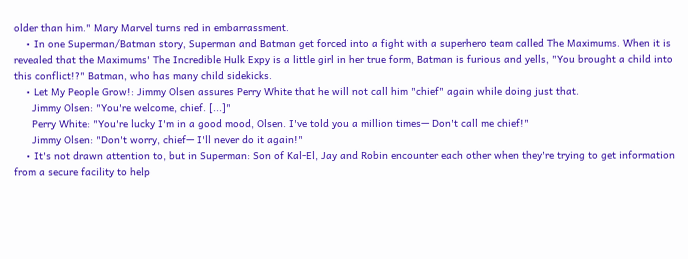older than him." Mary Marvel turns red in embarrassment.
    • In one Superman/Batman story, Superman and Batman get forced into a fight with a superhero team called The Maximums. When it is revealed that the Maximums' The Incredible Hulk Expy is a little girl in her true form, Batman is furious and yells, "You brought a child into this conflict!?" Batman, who has many child sidekicks.
    • Let My People Grow!: Jimmy Olsen assures Perry White that he will not call him "chief" again while doing just that.
      Jimmy Olsen: "You're welcome, chief. [...]"
      Perry White: "You're lucky I'm in a good mood, Olsen. I've told you a million times— Don't call me chief!"
      Jimmy Olsen: "Don't worry, chief— I'll never do it again!"
    • It's not drawn attention to, but in Superman: Son of Kal-El, Jay and Robin encounter each other when they're trying to get information from a secure facility to help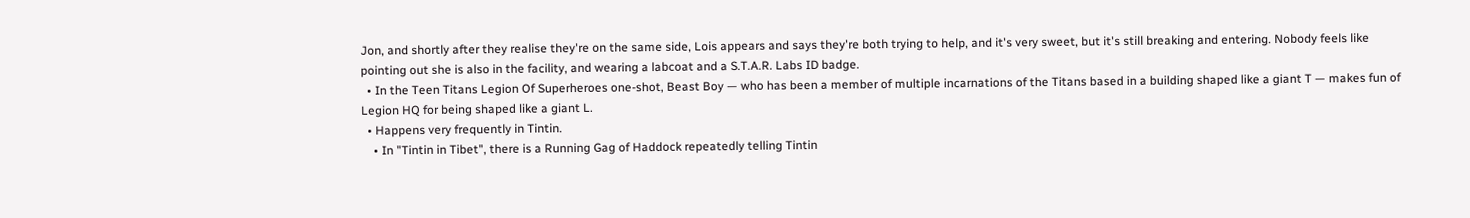Jon, and shortly after they realise they're on the same side, Lois appears and says they're both trying to help, and it's very sweet, but it's still breaking and entering. Nobody feels like pointing out she is also in the facility, and wearing a labcoat and a S.T.A.R. Labs ID badge.
  • In the Teen Titans Legion Of Superheroes one-shot, Beast Boy — who has been a member of multiple incarnations of the Titans based in a building shaped like a giant T — makes fun of Legion HQ for being shaped like a giant L.
  • Happens very frequently in Tintin.
    • In "Tintin in Tibet", there is a Running Gag of Haddock repeatedly telling Tintin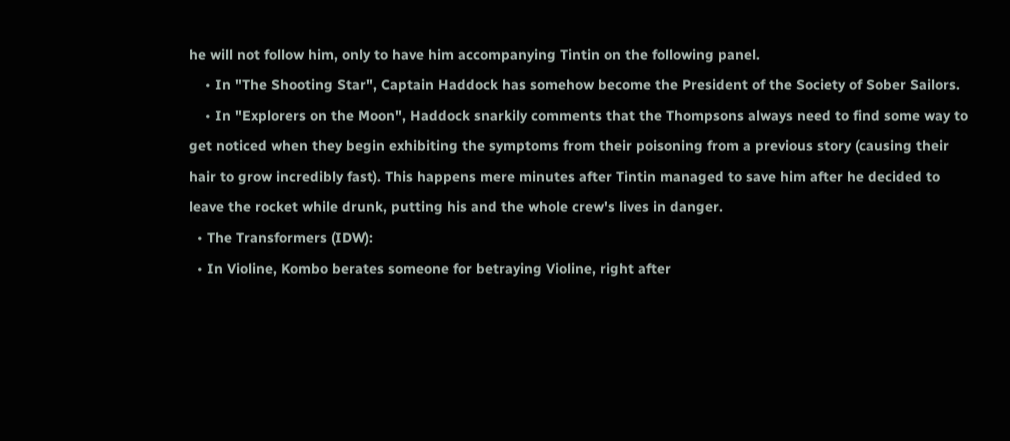he will not follow him, only to have him accompanying Tintin on the following panel.
    • In "The Shooting Star", Captain Haddock has somehow become the President of the Society of Sober Sailors.
    • In "Explorers on the Moon", Haddock snarkily comments that the Thompsons always need to find some way to get noticed when they begin exhibiting the symptoms from their poisoning from a previous story (causing their hair to grow incredibly fast). This happens mere minutes after Tintin managed to save him after he decided to leave the rocket while drunk, putting his and the whole crew's lives in danger.
  • The Transformers (IDW):
  • In Violine, Kombo berates someone for betraying Violine, right after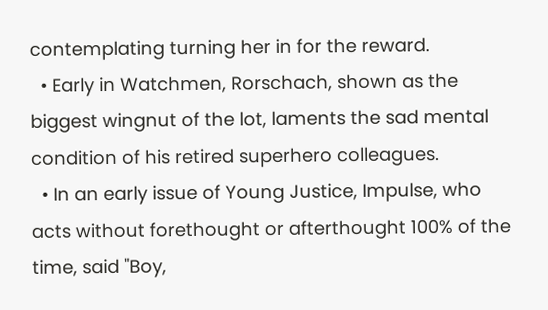contemplating turning her in for the reward.
  • Early in Watchmen, Rorschach, shown as the biggest wingnut of the lot, laments the sad mental condition of his retired superhero colleagues.
  • In an early issue of Young Justice, Impulse, who acts without forethought or afterthought 100% of the time, said "Boy,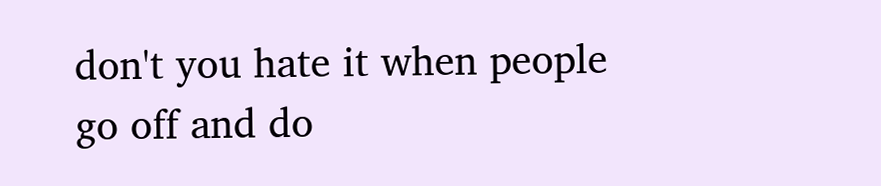don't you hate it when people go off and do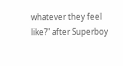whatever they feel like?" after Superboy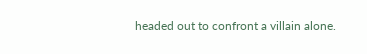headed out to confront a villain alone.